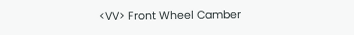<VV> Front Wheel Camber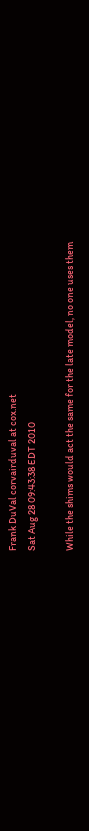Frank DuVal corvairduval at cox.net
Sat Aug 28 09:43:38 EDT 2010

While the shims would act the same for the late model, no one uses them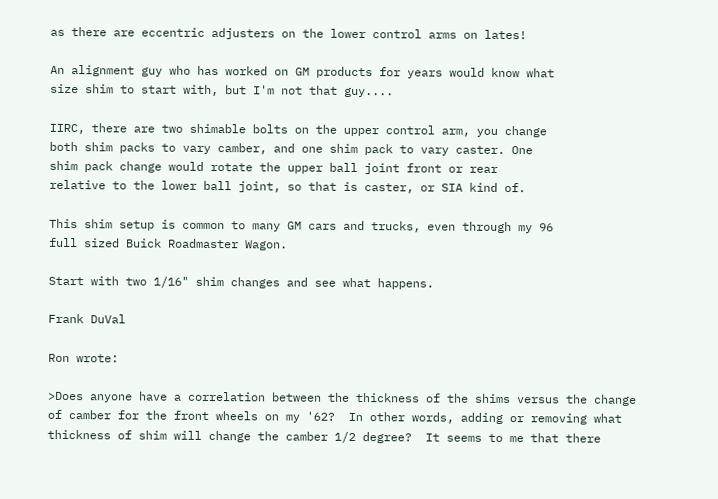as there are eccentric adjusters on the lower control arms on lates!

An alignment guy who has worked on GM products for years would know what
size shim to start with, but I'm not that guy....

IIRC, there are two shimable bolts on the upper control arm, you change
both shim packs to vary camber, and one shim pack to vary caster. One
shim pack change would rotate the upper ball joint front or rear
relative to the lower ball joint, so that is caster, or SIA kind of.

This shim setup is common to many GM cars and trucks, even through my 96
full sized Buick Roadmaster Wagon.

Start with two 1/16" shim changes and see what happens.

Frank DuVal

Ron wrote:

>Does anyone have a correlation between the thickness of the shims versus the change of camber for the front wheels on my '62?  In other words, adding or removing what thickness of shim will change the camber 1/2 degree?  It seems to me that there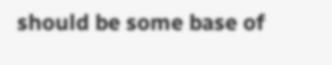should be some base of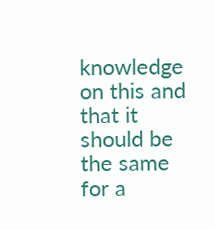knowledge on this and that it should be the same for a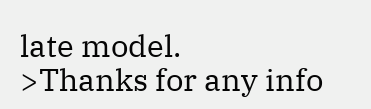late model.
>Thanks for any info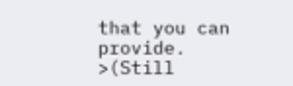that you can provide.
>(Still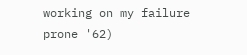working on my failure prone '62)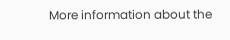More information about the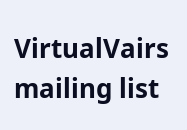VirtualVairs mailing list